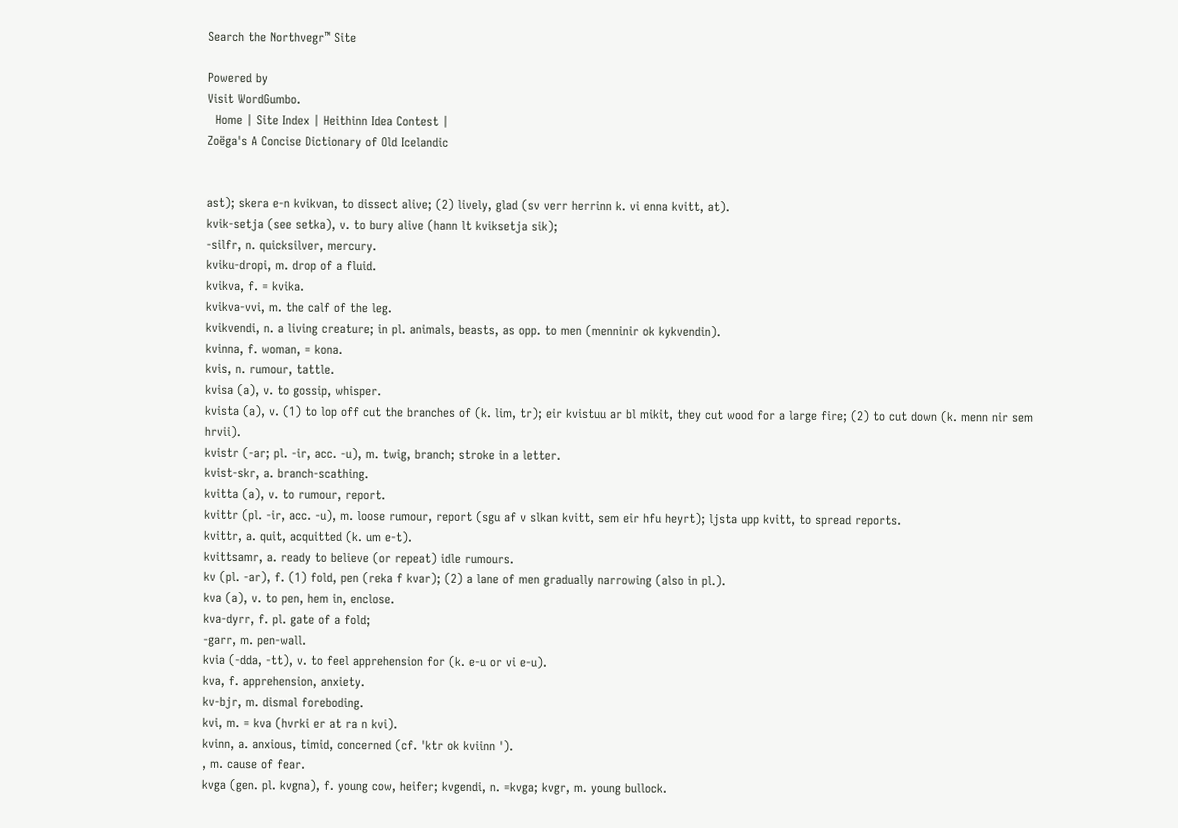Search the Northvegr™ Site

Powered by
Visit WordGumbo.
  Home | Site Index | Heithinn Idea Contest |
Zoëga's A Concise Dictionary of Old Icelandic


ast); skera e-n kvikvan, to dissect alive; (2) lively, glad (sv verr herrinn k. vi enna kvitt, at).
kvik-setja (see setka), v. to bury alive (hann lt kviksetja sik);
-silfr, n. quicksilver, mercury.
kviku-dropi, m. drop of a fluid.
kvikva, f. = kvika.
kvikva-vvi, m. the calf of the leg.
kvikvendi, n. a living creature; in pl. animals, beasts, as opp. to men (menninir ok kykvendin).
kvinna, f. woman, = kona.
kvis, n. rumour, tattle.
kvisa (a), v. to gossip, whisper.
kvista (a), v. (1) to lop off cut the branches of (k. lim, tr); eir kvistuu ar bl mikit, they cut wood for a large fire; (2) to cut down (k. menn nir sem hrvii).
kvistr (-ar; pl. -ir, acc. -u), m. twig, branch; stroke in a letter.
kvist-skr, a. branch-scathing.
kvitta (a), v. to rumour, report.
kvittr (pl. -ir, acc. -u), m. loose rumour, report (sgu af v slkan kvitt, sem eir hfu heyrt); ljsta upp kvitt, to spread reports.
kvittr, a. quit, acquitted (k. um e-t).
kvittsamr, a. ready to believe (or repeat) idle rumours.
kv (pl. -ar), f. (1) fold, pen (reka f kvar); (2) a lane of men gradually narrowing (also in pl.).
kva (a), v. to pen, hem in, enclose.
kva-dyrr, f. pl. gate of a fold;
-garr, m. pen-wall.
kvia (-dda, -tt), v. to feel apprehension for (k. e-u or vi e-u).
kva, f. apprehension, anxiety.
kv-bjr, m. dismal foreboding.
kvi, m. = kva (hvrki er at ra n kvi).
kvinn, a. anxious, timid, concerned (cf. 'ktr ok kviinn ').
, m. cause of fear.
kvga (gen. pl. kvgna), f. young cow, heifer; kvgendi, n. =kvga; kvgr, m. young bullock.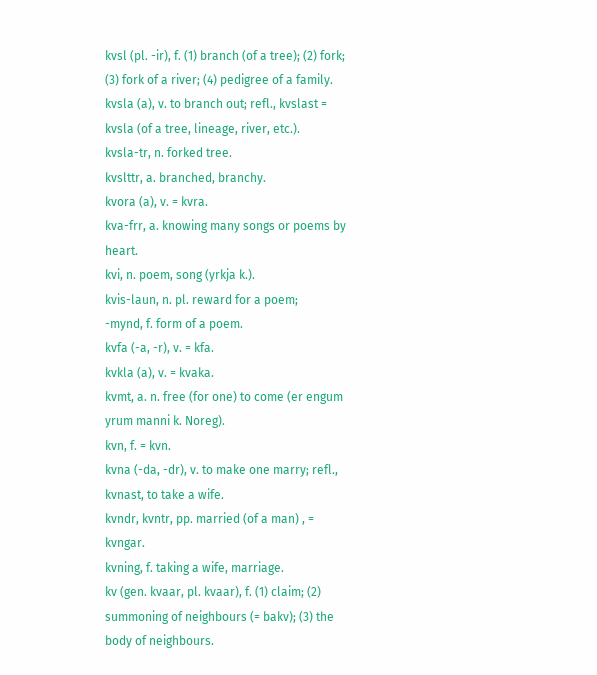kvsl (pl. -ir), f. (1) branch (of a tree); (2) fork; (3) fork of a river; (4) pedigree of a family.
kvsla (a), v. to branch out; refl., kvslast = kvsla (of a tree, lineage, river, etc.).
kvsla-tr, n. forked tree.
kvslttr, a. branched, branchy.
kvora (a), v. = kvra.
kva-frr, a. knowing many songs or poems by heart.
kvi, n. poem, song (yrkja k.).
kvis-laun, n. pl. reward for a poem;
-mynd, f. form of a poem.
kvfa (-a, -r), v. = kfa.
kvkla (a), v. = kvaka.
kvmt, a. n. free (for one) to come (er engum yrum manni k. Noreg).
kvn, f. = kvn.
kvna (-da, -dr), v. to make one marry; refl., kvnast, to take a wife.
kvndr, kvntr, pp. married (of a man) , = kvngar.
kvning, f. taking a wife, marriage.
kv (gen. kvaar, pl. kvaar), f. (1) claim; (2) summoning of neighbours (= bakv); (3) the body of neighbours.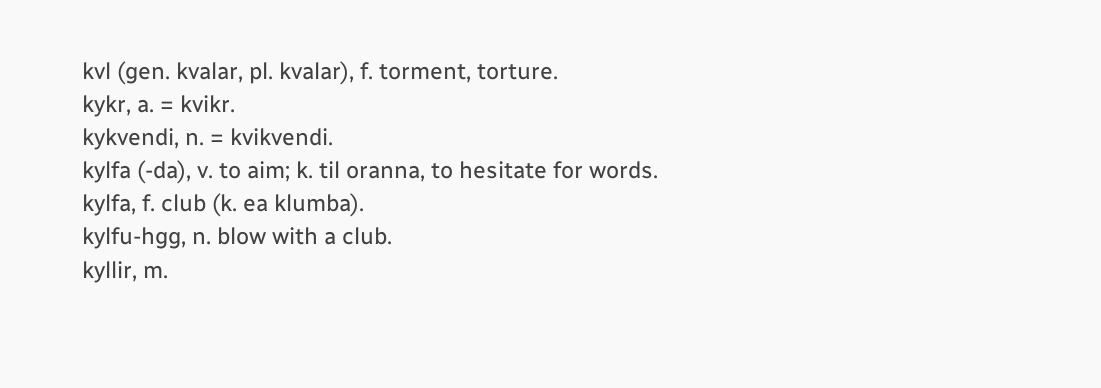kvl (gen. kvalar, pl. kvalar), f. torment, torture.
kykr, a. = kvikr.
kykvendi, n. = kvikvendi.
kylfa (-da), v. to aim; k. til oranna, to hesitate for words.
kylfa, f. club (k. ea klumba).
kylfu-hgg, n. blow with a club.
kyllir, m.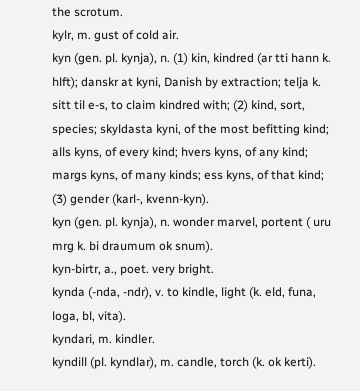the scrotum.
kylr, m. gust of cold air.
kyn (gen. pl. kynja), n. (1) kin, kindred (ar tti hann k. hlft); danskr at kyni, Danish by extraction; telja k. sitt til e-s, to claim kindred with; (2) kind, sort, species; skyldasta kyni, of the most befitting kind; alls kyns, of every kind; hvers kyns, of any kind; margs kyns, of many kinds; ess kyns, of that kind; (3) gender (karl-, kvenn-kyn).
kyn (gen. pl. kynja), n. wonder marvel, portent ( uru mrg k. bi draumum ok snum).
kyn-birtr, a., poet. very bright.
kynda (-nda, -ndr), v. to kindle, light (k. eld, funa, loga, bl, vita).
kyndari, m. kindler.
kyndill (pl. kyndlar), m. candle, torch (k. ok kerti).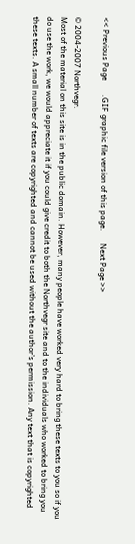<< Previous Page       .GIF graphic file version of this page.      Next Page >>

© 2004-2007 Northvegr.
Most of the material on this site is in the public domain. However, many people have worked very hard to bring these texts to you so if you do use the work, we would appreciate it if you could give credit to both the Northvegr site and to the individuals who worked to bring you these texts. A small number of texts are copyrighted and cannot be used without the author's permission. Any text that is copyrighted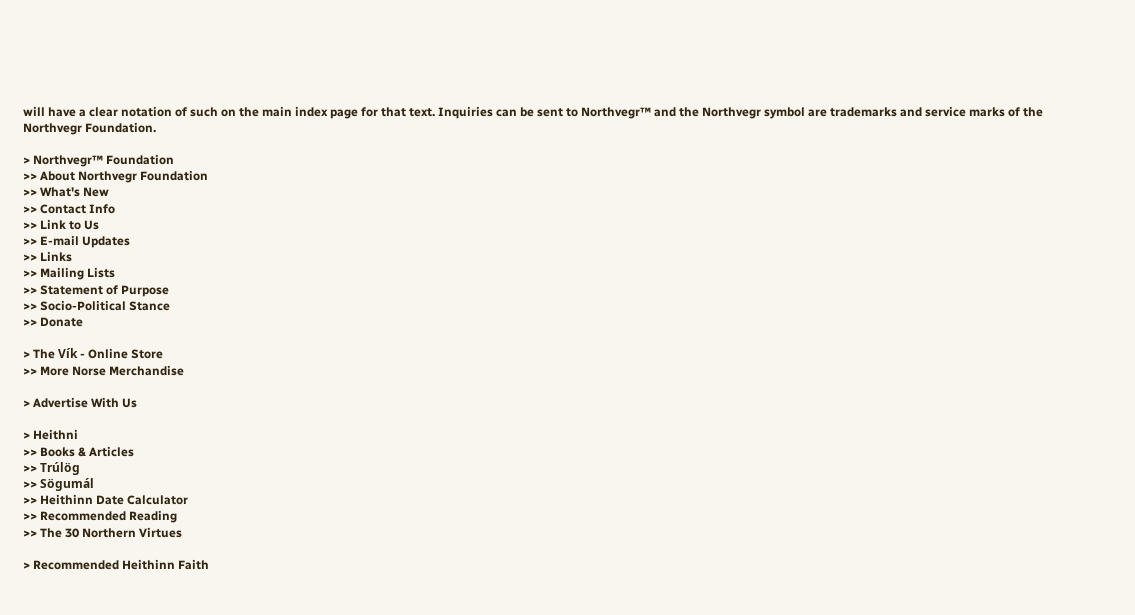will have a clear notation of such on the main index page for that text. Inquiries can be sent to Northvegr™ and the Northvegr symbol are trademarks and service marks of the Northvegr Foundation.

> Northvegr™ Foundation
>> About Northvegr Foundation
>> What's New
>> Contact Info
>> Link to Us
>> E-mail Updates
>> Links
>> Mailing Lists
>> Statement of Purpose
>> Socio-Political Stance
>> Donate

> The Vík - Online Store
>> More Norse Merchandise

> Advertise With Us

> Heithni
>> Books & Articles
>> Trúlög
>> Sögumál
>> Heithinn Date Calculator
>> Recommended Reading
>> The 30 Northern Virtues

> Recommended Heithinn Faith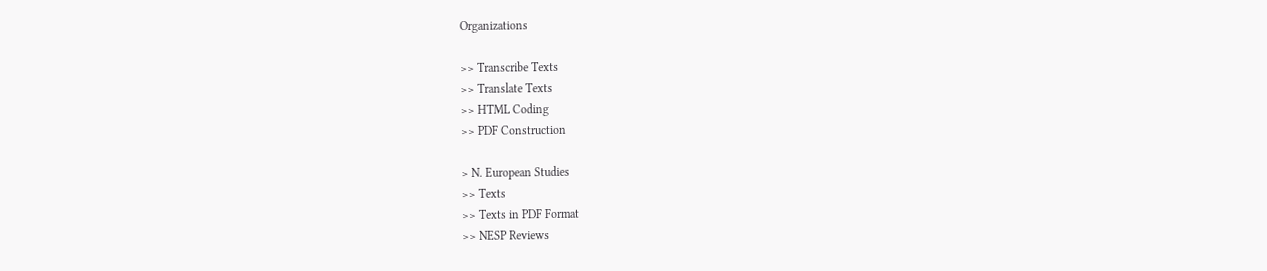Organizations

>> Transcribe Texts
>> Translate Texts
>> HTML Coding
>> PDF Construction

> N. European Studies
>> Texts
>> Texts in PDF Format
>> NESP Reviews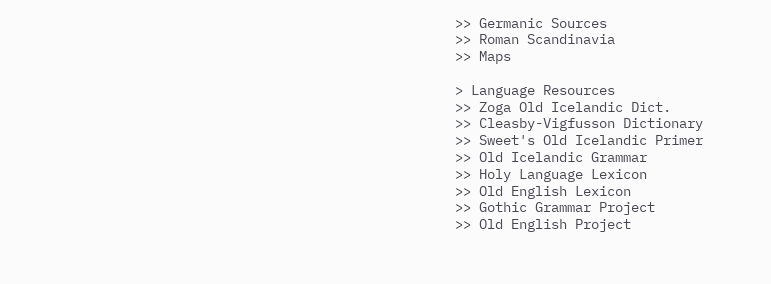>> Germanic Sources
>> Roman Scandinavia
>> Maps

> Language Resources
>> Zoga Old Icelandic Dict.
>> Cleasby-Vigfusson Dictionary
>> Sweet's Old Icelandic Primer
>> Old Icelandic Grammar
>> Holy Language Lexicon
>> Old English Lexicon
>> Gothic Grammar Project
>> Old English Project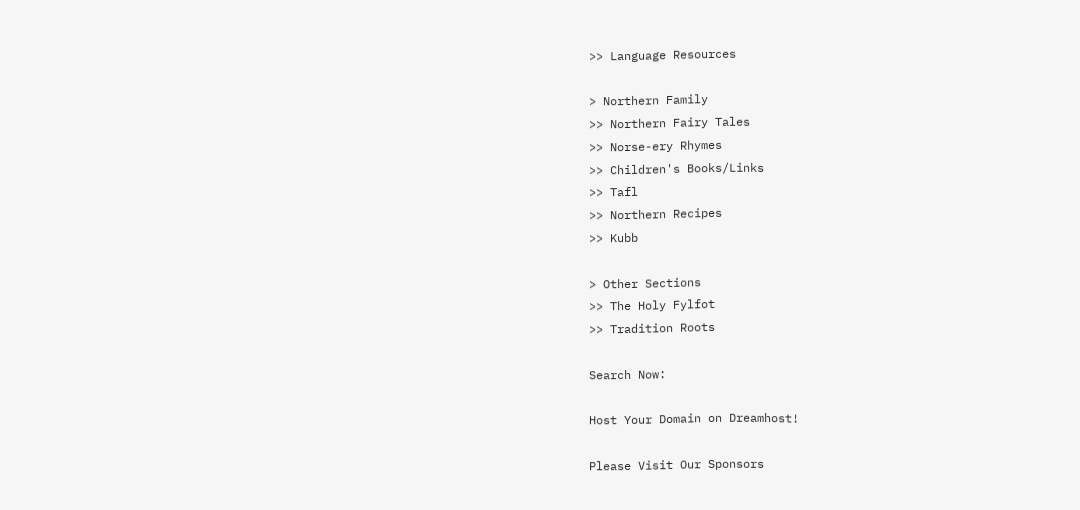>> Language Resources

> Northern Family
>> Northern Fairy Tales
>> Norse-ery Rhymes
>> Children's Books/Links
>> Tafl
>> Northern Recipes
>> Kubb

> Other Sections
>> The Holy Fylfot
>> Tradition Roots

Search Now:

Host Your Domain on Dreamhost!

Please Visit Our Sponsors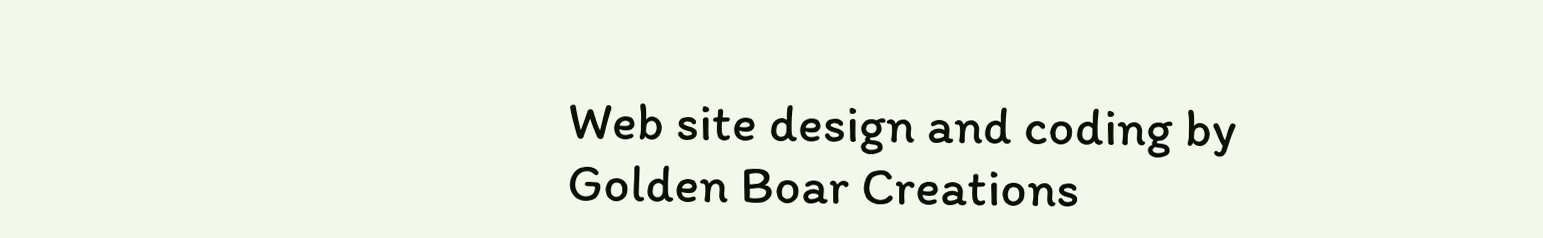Web site design and coding by Golden Boar Creations